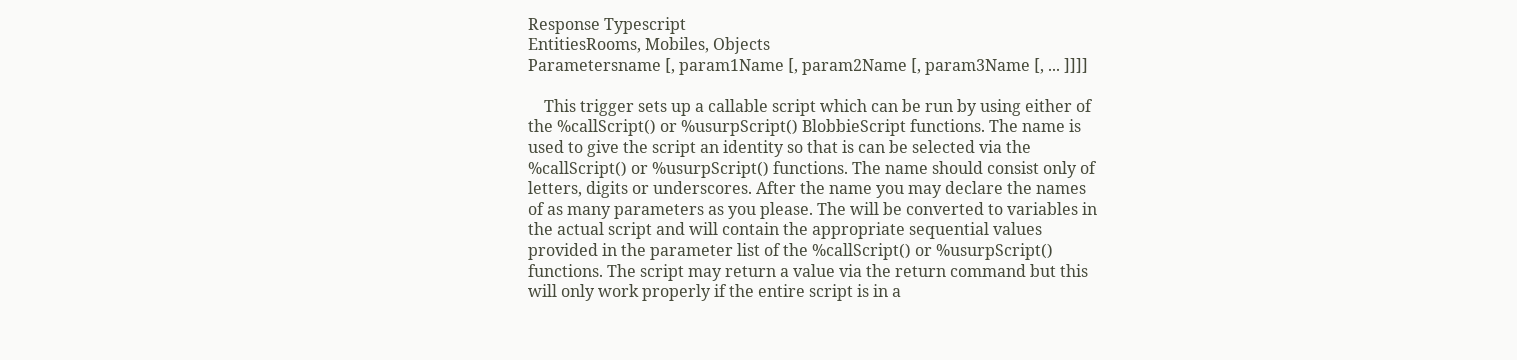Response Typescript
EntitiesRooms, Mobiles, Objects
Parametersname [, param1Name [, param2Name [, param3Name [, ... ]]]]

    This trigger sets up a callable script which can be run by using either of
the %callScript() or %usurpScript() BlobbieScript functions. The name is
used to give the script an identity so that is can be selected via the
%callScript() or %usurpScript() functions. The name should consist only of
letters, digits or underscores. After the name you may declare the names
of as many parameters as you please. The will be converted to variables in
the actual script and will contain the appropriate sequential values
provided in the parameter list of the %callScript() or %usurpScript()
functions. The script may return a value via the return command but this
will only work properly if the entire script is in a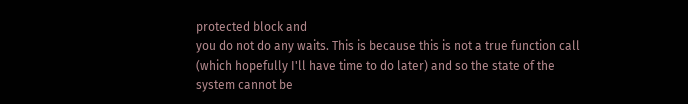protected block and
you do not do any waits. This is because this is not a true function call
(which hopefully I'll have time to do later) and so the state of the
system cannot be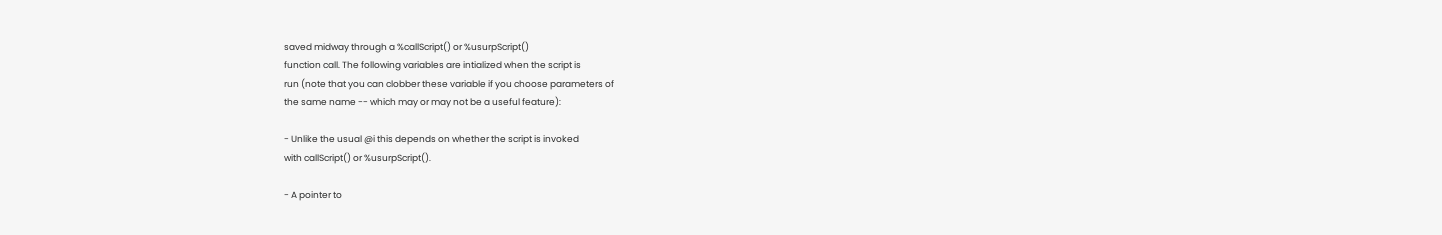saved midway through a %callScript() or %usurpScript()
function call. The following variables are intialized when the script is
run (note that you can clobber these variable if you choose parameters of
the same name -- which may or may not be a useful feature):

- Unlike the usual @i this depends on whether the script is invoked
with callScript() or %usurpScript().

- A pointer to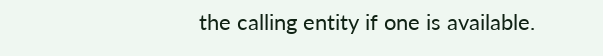the calling entity if one is available.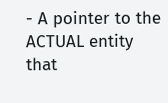- A pointer to the ACTUAL entity that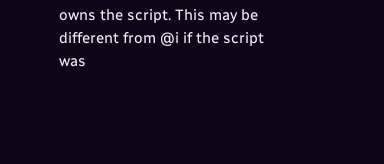owns the script. This may be
different from @i if the script was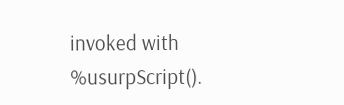invoked with %usurpScript().